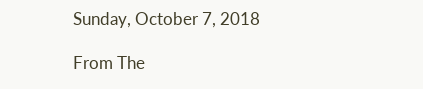Sunday, October 7, 2018

From The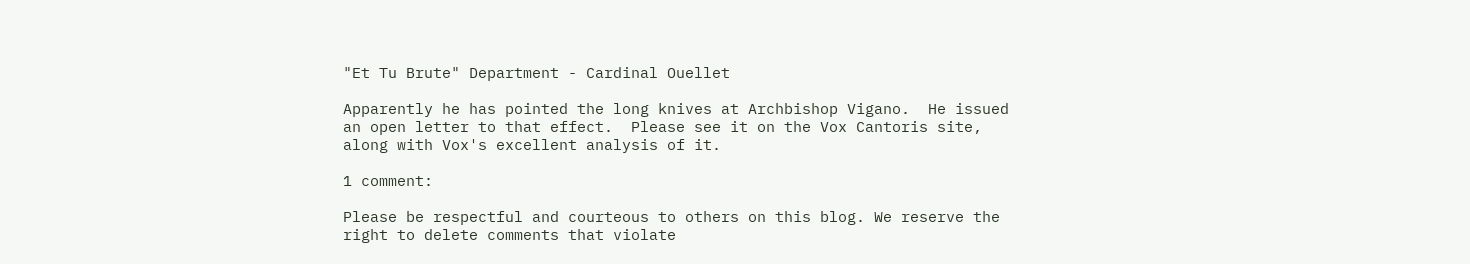"Et Tu Brute" Department - Cardinal Ouellet

Apparently he has pointed the long knives at Archbishop Vigano.  He issued an open letter to that effect.  Please see it on the Vox Cantoris site, along with Vox's excellent analysis of it.

1 comment:

Please be respectful and courteous to others on this blog. We reserve the right to delete comments that violate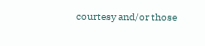courtesy and/or those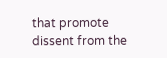that promote dissent from the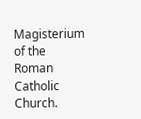Magisterium of the Roman Catholic Church.